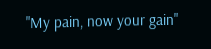"My pain, now your gain"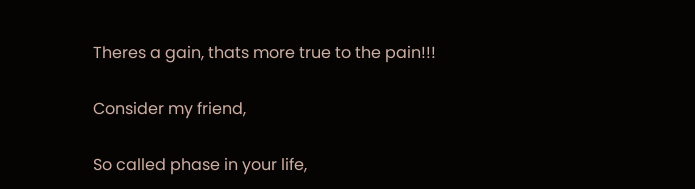Theres a gain, thats more true to the pain!!!

Consider my friend,

So called phase in your life,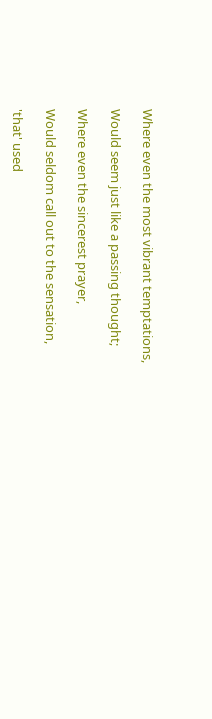Where even the most vibrant temptations,

Would seem just like a passing thought;

Where even the sincerest prayer,

Would seldom call out to the sensation,

'that' used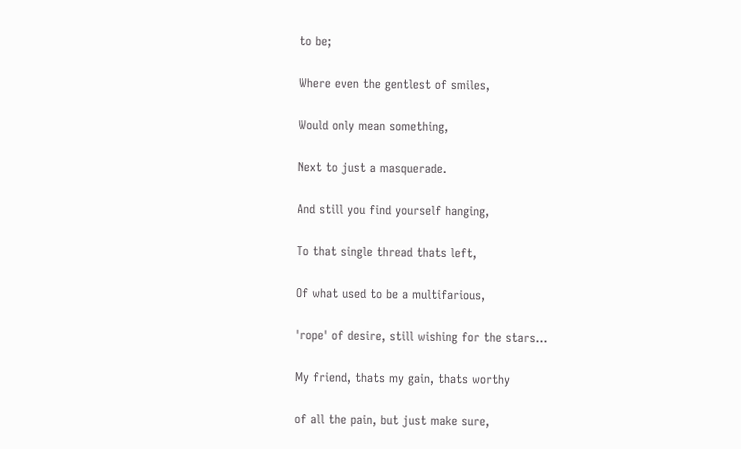to be;

Where even the gentlest of smiles,

Would only mean something,

Next to just a masquerade.

And still you find yourself hanging,

To that single thread thats left,

Of what used to be a multifarious,

'rope' of desire, still wishing for the stars...

My friend, thats my gain, thats worthy

of all the pain, but just make sure,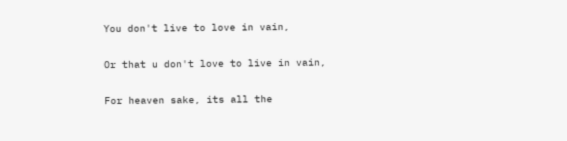You don't live to love in vain,

Or that u don't love to live in vain,

For heaven sake, its all the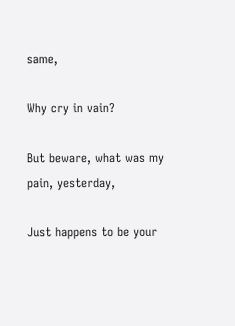same,

Why cry in vain?

But beware, what was my pain, yesterday,

Just happens to be your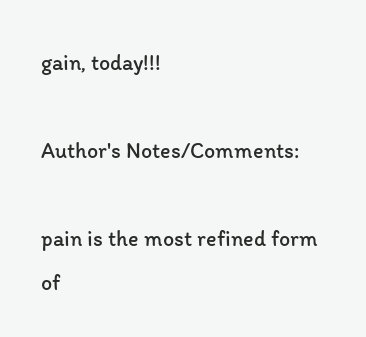gain, today!!!

Author's Notes/Comments:

pain is the most refined form of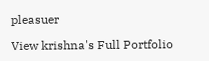pleasuer

View krishna's Full Portfolio